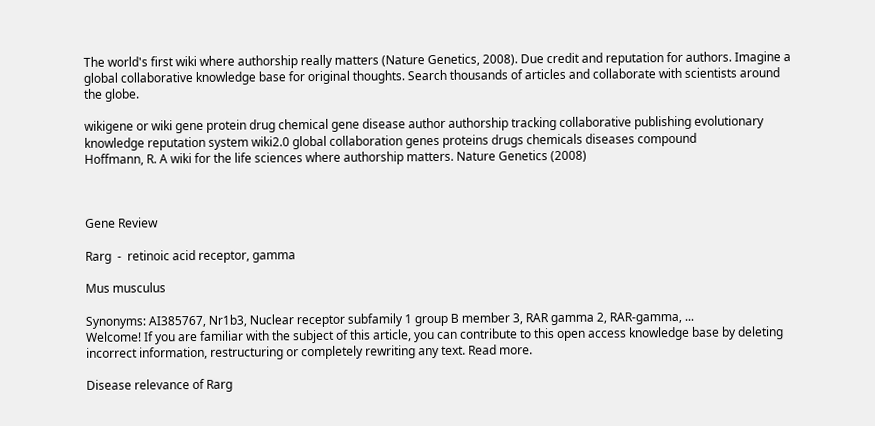The world's first wiki where authorship really matters (Nature Genetics, 2008). Due credit and reputation for authors. Imagine a global collaborative knowledge base for original thoughts. Search thousands of articles and collaborate with scientists around the globe.

wikigene or wiki gene protein drug chemical gene disease author authorship tracking collaborative publishing evolutionary knowledge reputation system wiki2.0 global collaboration genes proteins drugs chemicals diseases compound
Hoffmann, R. A wiki for the life sciences where authorship matters. Nature Genetics (2008)



Gene Review

Rarg  -  retinoic acid receptor, gamma

Mus musculus

Synonyms: AI385767, Nr1b3, Nuclear receptor subfamily 1 group B member 3, RAR gamma 2, RAR-gamma, ...
Welcome! If you are familiar with the subject of this article, you can contribute to this open access knowledge base by deleting incorrect information, restructuring or completely rewriting any text. Read more.

Disease relevance of Rarg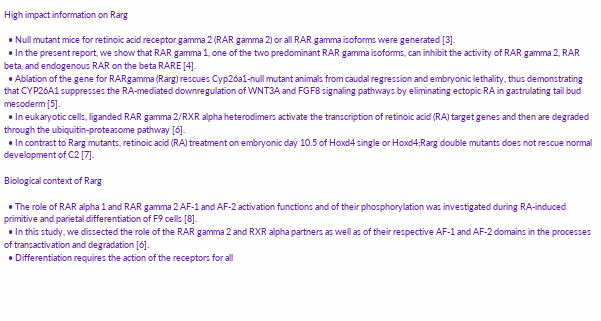High impact information on Rarg

  • Null mutant mice for retinoic acid receptor gamma 2 (RAR gamma 2) or all RAR gamma isoforms were generated [3].
  • In the present report, we show that RAR gamma 1, one of the two predominant RAR gamma isoforms, can inhibit the activity of RAR gamma 2, RAR beta, and endogenous RAR on the beta RARE [4].
  • Ablation of the gene for RARgamma (Rarg) rescues Cyp26a1-null mutant animals from caudal regression and embryonic lethality, thus demonstrating that CYP26A1 suppresses the RA-mediated downregulation of WNT3A and FGF8 signaling pathways by eliminating ectopic RA in gastrulating tail bud mesoderm [5].
  • In eukaryotic cells, liganded RAR gamma 2/RXR alpha heterodimers activate the transcription of retinoic acid (RA) target genes and then are degraded through the ubiquitin-proteasome pathway [6].
  • In contrast to Rarg mutants, retinoic acid (RA) treatment on embryonic day 10.5 of Hoxd4 single or Hoxd4;Rarg double mutants does not rescue normal development of C2 [7].

Biological context of Rarg

  • The role of RAR alpha 1 and RAR gamma 2 AF-1 and AF-2 activation functions and of their phosphorylation was investigated during RA-induced primitive and parietal differentiation of F9 cells [8].
  • In this study, we dissected the role of the RAR gamma 2 and RXR alpha partners as well as of their respective AF-1 and AF-2 domains in the processes of transactivation and degradation [6].
  • Differentiation requires the action of the receptors for all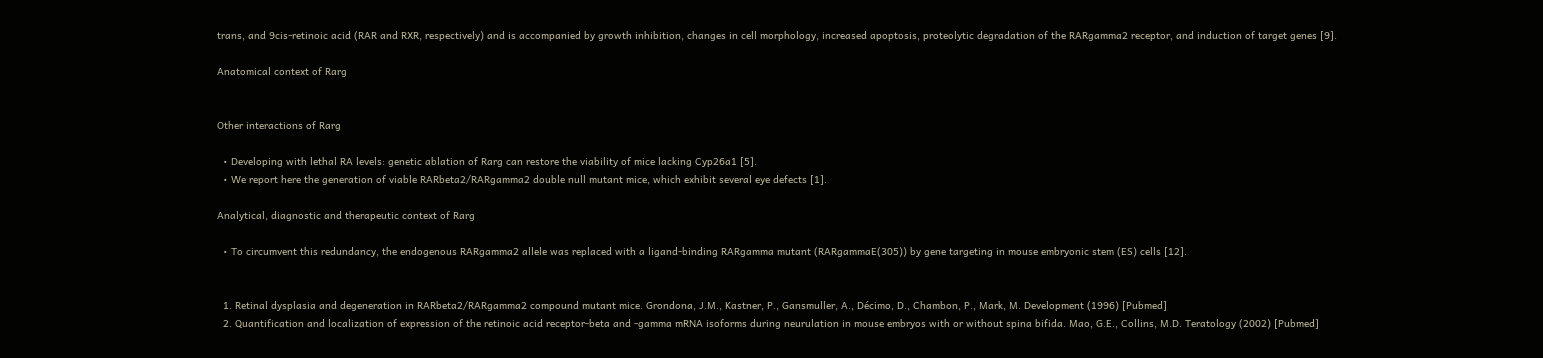trans, and 9cis-retinoic acid (RAR and RXR, respectively) and is accompanied by growth inhibition, changes in cell morphology, increased apoptosis, proteolytic degradation of the RARgamma2 receptor, and induction of target genes [9].

Anatomical context of Rarg


Other interactions of Rarg

  • Developing with lethal RA levels: genetic ablation of Rarg can restore the viability of mice lacking Cyp26a1 [5].
  • We report here the generation of viable RARbeta2/RARgamma2 double null mutant mice, which exhibit several eye defects [1].

Analytical, diagnostic and therapeutic context of Rarg

  • To circumvent this redundancy, the endogenous RARgamma2 allele was replaced with a ligand-binding RARgamma mutant (RARgammaE(305)) by gene targeting in mouse embryonic stem (ES) cells [12].


  1. Retinal dysplasia and degeneration in RARbeta2/RARgamma2 compound mutant mice. Grondona, J.M., Kastner, P., Gansmuller, A., Décimo, D., Chambon, P., Mark, M. Development (1996) [Pubmed]
  2. Quantification and localization of expression of the retinoic acid receptor-beta and -gamma mRNA isoforms during neurulation in mouse embryos with or without spina bifida. Mao, G.E., Collins, M.D. Teratology (2002) [Pubmed]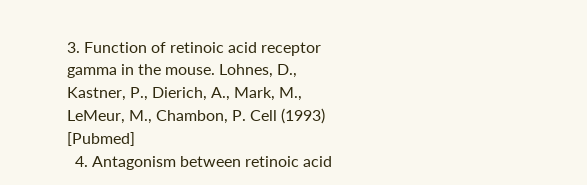3. Function of retinoic acid receptor gamma in the mouse. Lohnes, D., Kastner, P., Dierich, A., Mark, M., LeMeur, M., Chambon, P. Cell (1993) [Pubmed]
  4. Antagonism between retinoic acid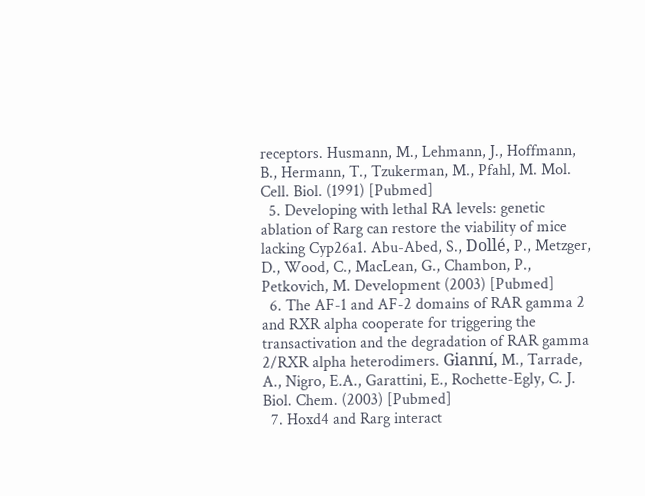receptors. Husmann, M., Lehmann, J., Hoffmann, B., Hermann, T., Tzukerman, M., Pfahl, M. Mol. Cell. Biol. (1991) [Pubmed]
  5. Developing with lethal RA levels: genetic ablation of Rarg can restore the viability of mice lacking Cyp26a1. Abu-Abed, S., Dollé, P., Metzger, D., Wood, C., MacLean, G., Chambon, P., Petkovich, M. Development (2003) [Pubmed]
  6. The AF-1 and AF-2 domains of RAR gamma 2 and RXR alpha cooperate for triggering the transactivation and the degradation of RAR gamma 2/RXR alpha heterodimers. Gianní, M., Tarrade, A., Nigro, E.A., Garattini, E., Rochette-Egly, C. J. Biol. Chem. (2003) [Pubmed]
  7. Hoxd4 and Rarg interact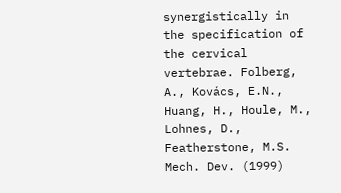synergistically in the specification of the cervical vertebrae. Folberg, A., Kovács, E.N., Huang, H., Houle, M., Lohnes, D., Featherstone, M.S. Mech. Dev. (1999)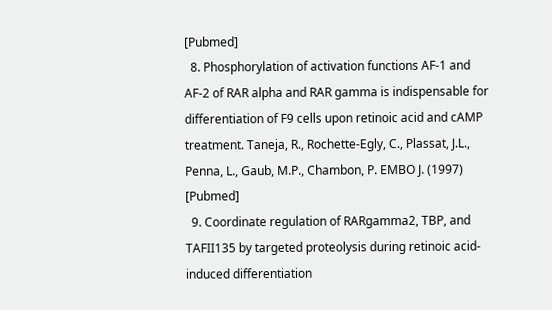[Pubmed]
  8. Phosphorylation of activation functions AF-1 and AF-2 of RAR alpha and RAR gamma is indispensable for differentiation of F9 cells upon retinoic acid and cAMP treatment. Taneja, R., Rochette-Egly, C., Plassat, J.L., Penna, L., Gaub, M.P., Chambon, P. EMBO J. (1997) [Pubmed]
  9. Coordinate regulation of RARgamma2, TBP, and TAFII135 by targeted proteolysis during retinoic acid-induced differentiation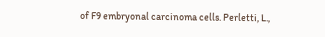of F9 embryonal carcinoma cells. Perletti, L.,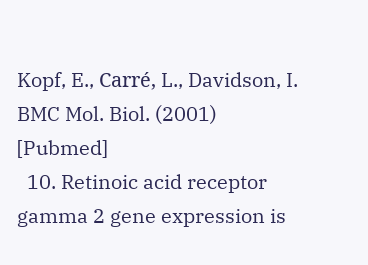Kopf, E., Carré, L., Davidson, I. BMC Mol. Biol. (2001) [Pubmed]
  10. Retinoic acid receptor gamma 2 gene expression is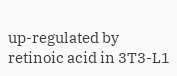up-regulated by retinoic acid in 3T3-L1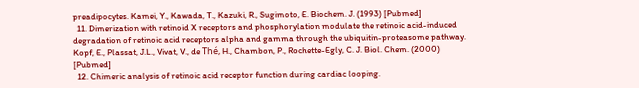preadipocytes. Kamei, Y., Kawada, T., Kazuki, R., Sugimoto, E. Biochem. J. (1993) [Pubmed]
  11. Dimerization with retinoid X receptors and phosphorylation modulate the retinoic acid-induced degradation of retinoic acid receptors alpha and gamma through the ubiquitin-proteasome pathway. Kopf, E., Plassat, J.L., Vivat, V., de Thé, H., Chambon, P., Rochette-Egly, C. J. Biol. Chem. (2000) [Pubmed]
  12. Chimeric analysis of retinoic acid receptor function during cardiac looping.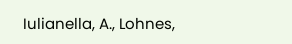Iulianella, A., Lohnes,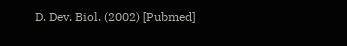D. Dev. Biol. (2002) [Pubmed]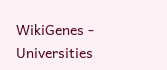WikiGenes - Universities